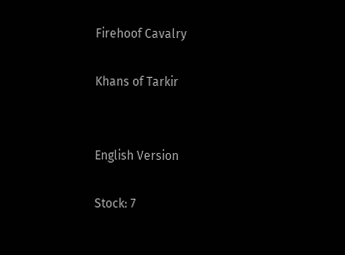Firehoof Cavalry

Khans of Tarkir


English Version

Stock: 7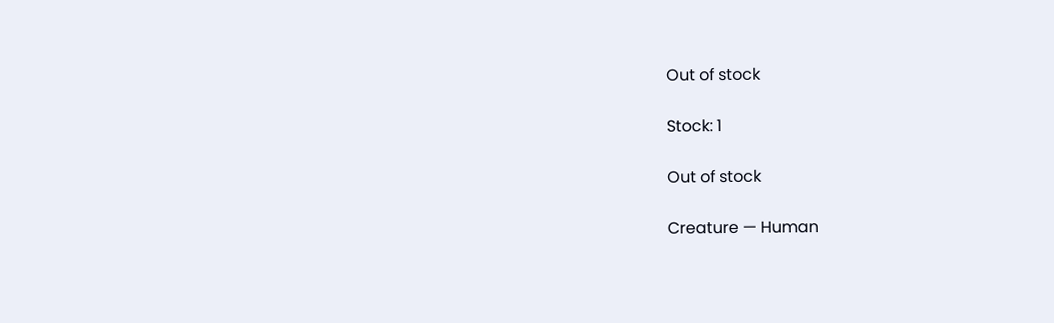Out of stock

Stock: 1

Out of stock

Creature — Human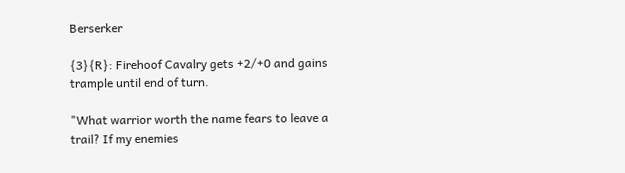Berserker

{3}{R}: Firehoof Cavalry gets +2/+0 and gains trample until end of turn.

"What warrior worth the name fears to leave a trail? If my enemies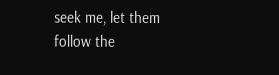seek me, let them follow the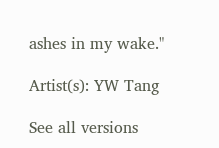ashes in my wake."

Artist(s): YW Tang

See all versions